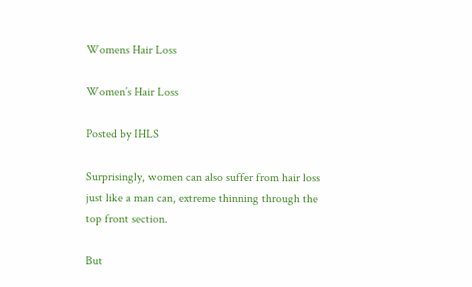Womens Hair Loss

Women’s Hair Loss

Posted by IHLS

Surprisingly, women can also suffer from hair loss just like a man can, extreme thinning through the top front section.

But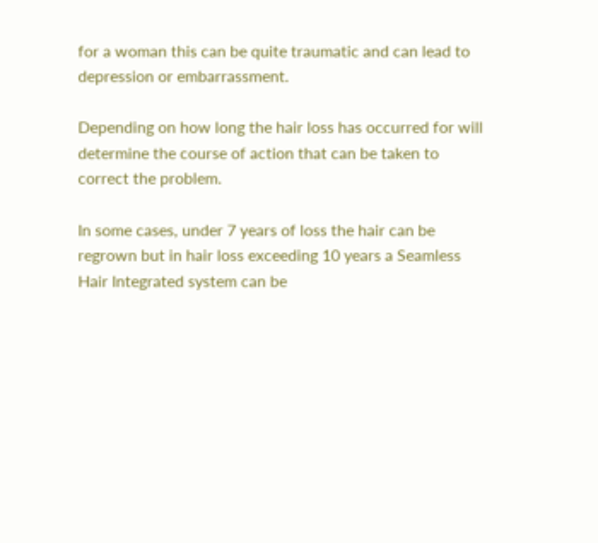for a woman this can be quite traumatic and can lead to depression or embarrassment.

Depending on how long the hair loss has occurred for will determine the course of action that can be taken to correct the problem.

In some cases, under 7 years of loss the hair can be regrown but in hair loss exceeding 10 years a Seamless Hair Integrated system can be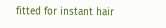fitted for instant hair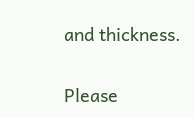and thickness.

Please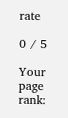rate

0 / 5

Your page rank: